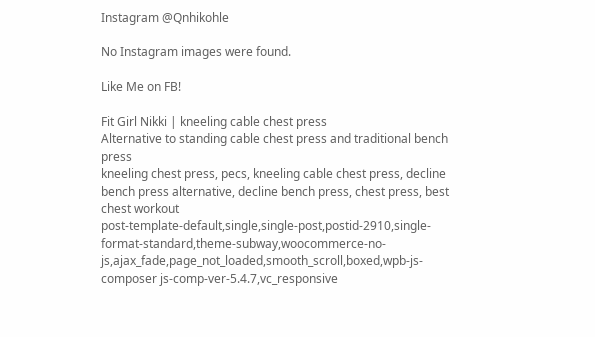Instagram @Qnhikohle

No Instagram images were found.

Like Me on FB!

Fit Girl Nikki | kneeling cable chest press
Alternative to standing cable chest press and traditional bench press
kneeling chest press, pecs, kneeling cable chest press, decline bench press alternative, decline bench press, chest press, best chest workout
post-template-default,single,single-post,postid-2910,single-format-standard,theme-subway,woocommerce-no-js,ajax_fade,page_not_loaded,smooth_scroll,boxed,wpb-js-composer js-comp-ver-5.4.7,vc_responsive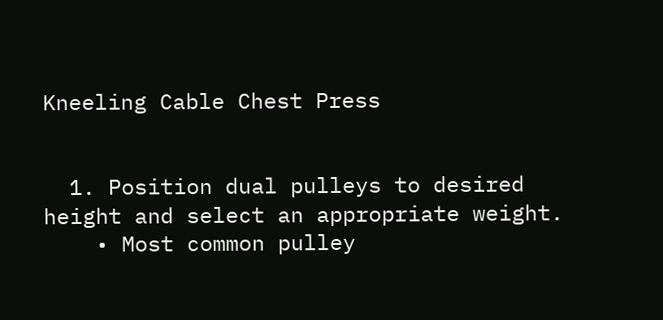Kneeling Cable Chest Press


  1. Position dual pulleys to desired height and select an appropriate weight.
    • Most common pulley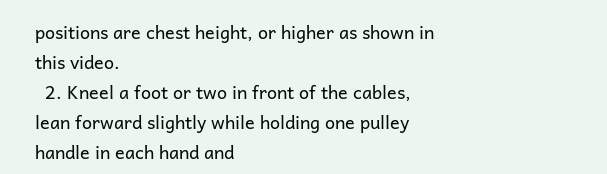positions are chest height, or higher as shown in this video.
  2. Kneel a foot or two in front of the cables, lean forward slightly while holding one pulley handle in each hand and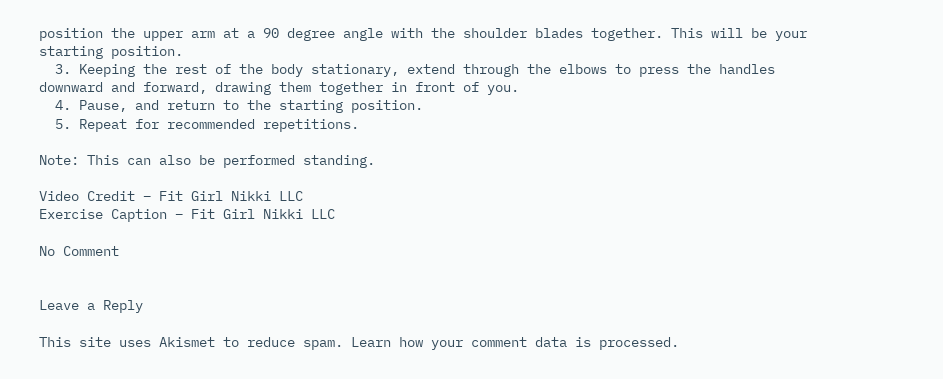position the upper arm at a 90 degree angle with the shoulder blades together. This will be your starting position.
  3. Keeping the rest of the body stationary, extend through the elbows to press the handles downward and forward, drawing them together in front of you.
  4. Pause, and return to the starting position.
  5. Repeat for recommended repetitions.

Note: This can also be performed standing.

Video Credit – Fit Girl Nikki LLC
Exercise Caption – Fit Girl Nikki LLC

No Comment


Leave a Reply

This site uses Akismet to reduce spam. Learn how your comment data is processed.